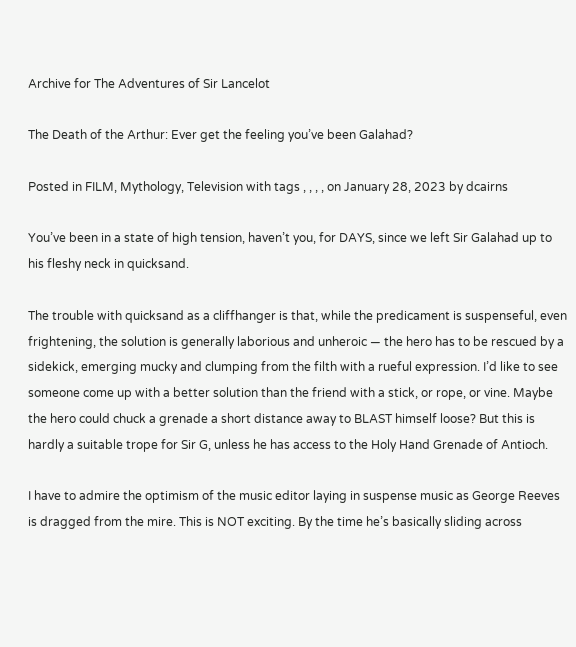Archive for The Adventures of Sir Lancelot

The Death of the Arthur: Ever get the feeling you’ve been Galahad?

Posted in FILM, Mythology, Television with tags , , , , on January 28, 2023 by dcairns

You’ve been in a state of high tension, haven’t you, for DAYS, since we left Sir Galahad up to his fleshy neck in quicksand.

The trouble with quicksand as a cliffhanger is that, while the predicament is suspenseful, even frightening, the solution is generally laborious and unheroic — the hero has to be rescued by a sidekick, emerging mucky and clumping from the filth with a rueful expression. I’d like to see someone come up with a better solution than the friend with a stick, or rope, or vine. Maybe the hero could chuck a grenade a short distance away to BLAST himself loose? But this is hardly a suitable trope for Sir G, unless he has access to the Holy Hand Grenade of Antioch.

I have to admire the optimism of the music editor laying in suspense music as George Reeves is dragged from the mire. This is NOT exciting. By the time he’s basically sliding across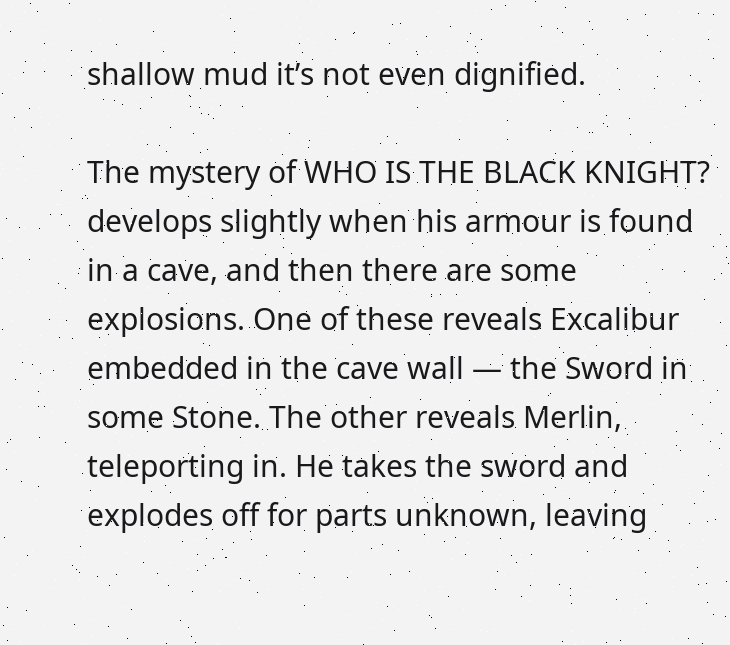shallow mud it’s not even dignified.

The mystery of WHO IS THE BLACK KNIGHT? develops slightly when his armour is found in a cave, and then there are some explosions. One of these reveals Excalibur embedded in the cave wall — the Sword in some Stone. The other reveals Merlin, teleporting in. He takes the sword and explodes off for parts unknown, leaving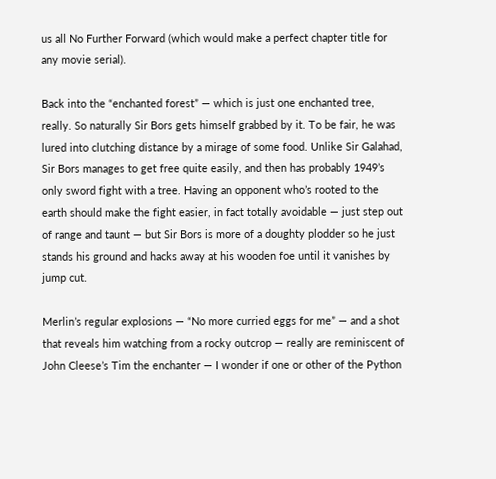us all No Further Forward (which would make a perfect chapter title for any movie serial).

Back into the “enchanted forest” — which is just one enchanted tree, really. So naturally Sir Bors gets himself grabbed by it. To be fair, he was lured into clutching distance by a mirage of some food. Unlike Sir Galahad, Sir Bors manages to get free quite easily, and then has probably 1949’s only sword fight with a tree. Having an opponent who’s rooted to the earth should make the fight easier, in fact totally avoidable — just step out of range and taunt — but Sir Bors is more of a doughty plodder so he just stands his ground and hacks away at his wooden foe until it vanishes by jump cut.

Merlin’s regular explosions — “No more curried eggs for me” — and a shot that reveals him watching from a rocky outcrop — really are reminiscent of John Cleese’s Tim the enchanter — I wonder if one or other of the Python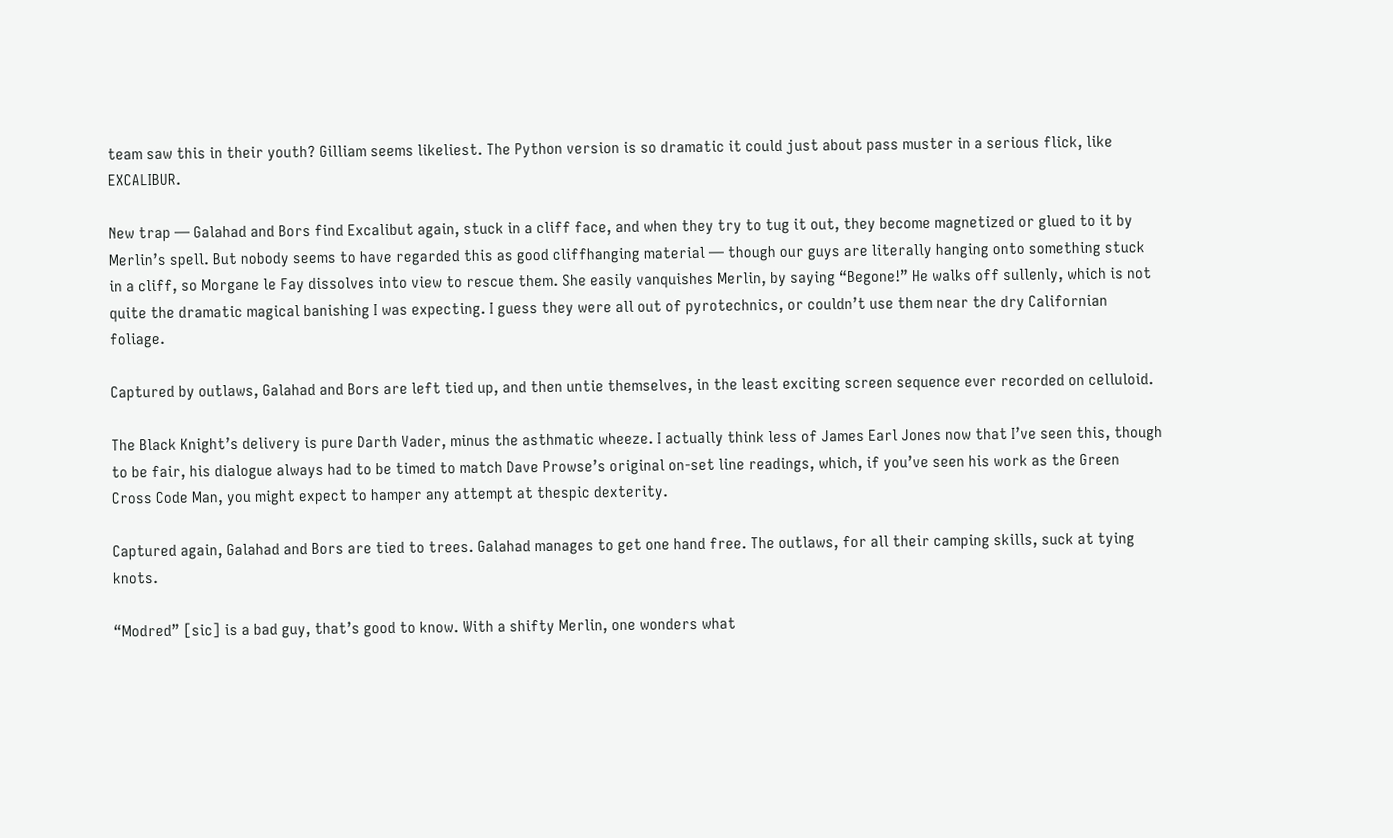team saw this in their youth? Gilliam seems likeliest. The Python version is so dramatic it could just about pass muster in a serious flick, like EXCALIBUR.

New trap — Galahad and Bors find Excalibut again, stuck in a cliff face, and when they try to tug it out, they become magnetized or glued to it by Merlin’s spell. But nobody seems to have regarded this as good cliffhanging material — though our guys are literally hanging onto something stuck in a cliff, so Morgane le Fay dissolves into view to rescue them. She easily vanquishes Merlin, by saying “Begone!” He walks off sullenly, which is not quite the dramatic magical banishing I was expecting. I guess they were all out of pyrotechnics, or couldn’t use them near the dry Californian foliage.

Captured by outlaws, Galahad and Bors are left tied up, and then untie themselves, in the least exciting screen sequence ever recorded on celluloid.

The Black Knight’s delivery is pure Darth Vader, minus the asthmatic wheeze. I actually think less of James Earl Jones now that I’ve seen this, though to be fair, his dialogue always had to be timed to match Dave Prowse’s original on-set line readings, which, if you’ve seen his work as the Green Cross Code Man, you might expect to hamper any attempt at thespic dexterity.

Captured again, Galahad and Bors are tied to trees. Galahad manages to get one hand free. The outlaws, for all their camping skills, suck at tying knots.

“Modred” [sic] is a bad guy, that’s good to know. With a shifty Merlin, one wonders what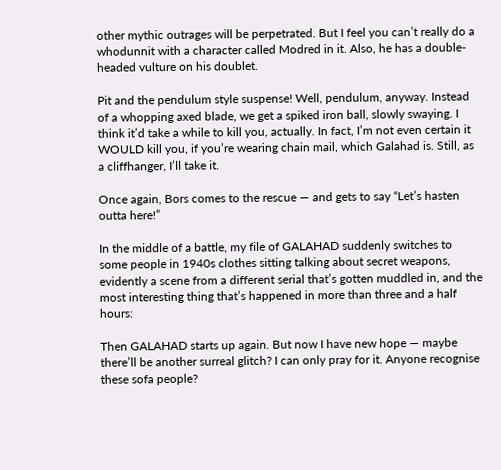other mythic outrages will be perpetrated. But I feel you can’t really do a whodunnit with a character called Modred in it. Also, he has a double-headed vulture on his doublet.

Pit and the pendulum style suspense! Well, pendulum, anyway. Instead of a whopping axed blade, we get a spiked iron ball, slowly swaying. I think it’d take a while to kill you, actually. In fact, I’m not even certain it WOULD kill you, if you’re wearing chain mail, which Galahad is. Still, as a cliffhanger, I’ll take it.

Once again, Bors comes to the rescue — and gets to say “Let’s hasten outta here!”

In the middle of a battle, my file of GALAHAD suddenly switches to some people in 1940s clothes sitting talking about secret weapons, evidently a scene from a different serial that’s gotten muddled in, and the most interesting thing that’s happened in more than three and a half hours:

Then GALAHAD starts up again. But now I have new hope — maybe there’ll be another surreal glitch? I can only pray for it. Anyone recognise these sofa people?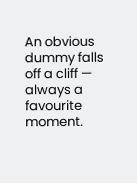An obvious dummy falls off a cliff — always a favourite moment.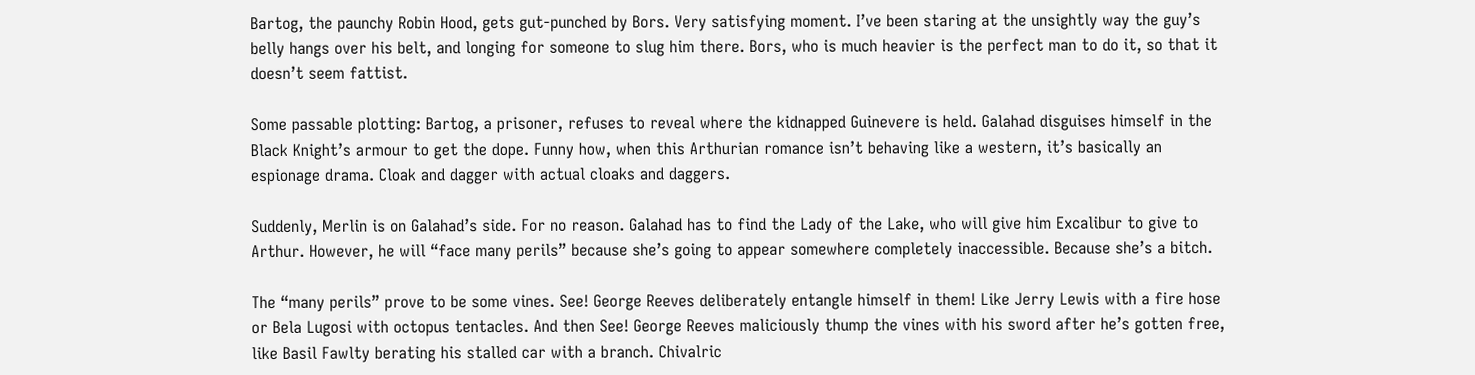Bartog, the paunchy Robin Hood, gets gut-punched by Bors. Very satisfying moment. I’ve been staring at the unsightly way the guy’s belly hangs over his belt, and longing for someone to slug him there. Bors, who is much heavier is the perfect man to do it, so that it doesn’t seem fattist.

Some passable plotting: Bartog, a prisoner, refuses to reveal where the kidnapped Guinevere is held. Galahad disguises himself in the Black Knight’s armour to get the dope. Funny how, when this Arthurian romance isn’t behaving like a western, it’s basically an espionage drama. Cloak and dagger with actual cloaks and daggers.

Suddenly, Merlin is on Galahad’s side. For no reason. Galahad has to find the Lady of the Lake, who will give him Excalibur to give to Arthur. However, he will “face many perils” because she’s going to appear somewhere completely inaccessible. Because she’s a bitch.

The “many perils” prove to be some vines. See! George Reeves deliberately entangle himself in them! Like Jerry Lewis with a fire hose or Bela Lugosi with octopus tentacles. And then See! George Reeves maliciously thump the vines with his sword after he’s gotten free, like Basil Fawlty berating his stalled car with a branch. Chivalric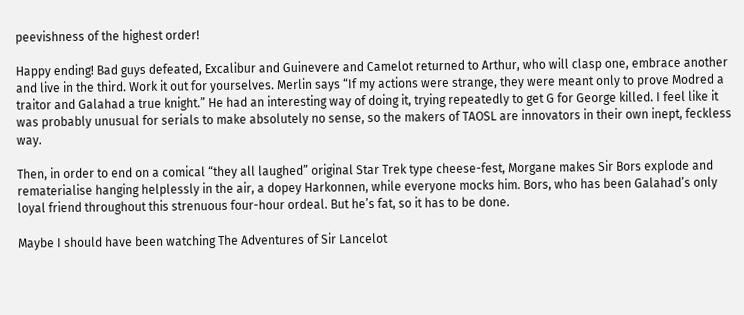peevishness of the highest order!

Happy ending! Bad guys defeated, Excalibur and Guinevere and Camelot returned to Arthur, who will clasp one, embrace another and live in the third. Work it out for yourselves. Merlin says “If my actions were strange, they were meant only to prove Modred a traitor and Galahad a true knight.” He had an interesting way of doing it, trying repeatedly to get G for George killed. I feel like it was probably unusual for serials to make absolutely no sense, so the makers of TAOSL are innovators in their own inept, feckless way.

Then, in order to end on a comical “they all laughed” original Star Trek type cheese-fest, Morgane makes Sir Bors explode and rematerialise hanging helplessly in the air, a dopey Harkonnen, while everyone mocks him. Bors, who has been Galahad’s only loyal friend throughout this strenuous four-hour ordeal. But he’s fat, so it has to be done.

Maybe I should have been watching The Adventures of Sir Lancelot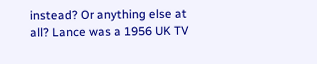instead? Or anything else at all? Lance was a 1956 UK TV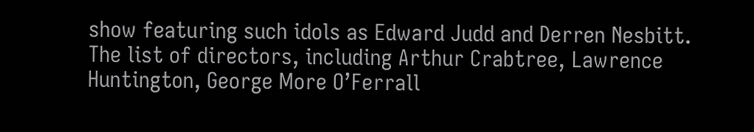show featuring such idols as Edward Judd and Derren Nesbitt. The list of directors, including Arthur Crabtree, Lawrence Huntington, George More O’Ferrall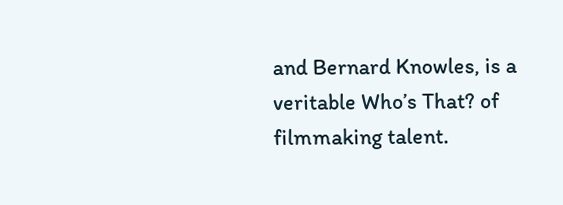and Bernard Knowles, is a veritable Who’s That? of filmmaking talent.